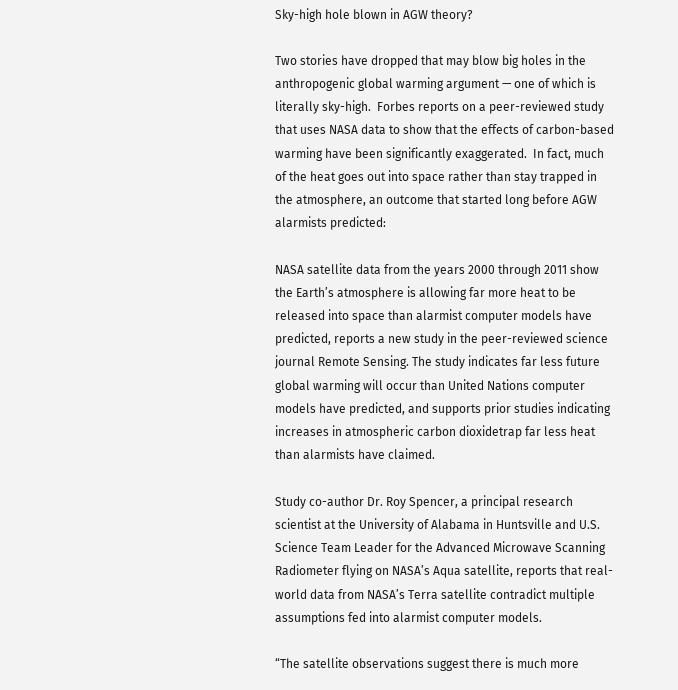Sky-high hole blown in AGW theory?

Two stories have dropped that may blow big holes in the anthropogenic global warming argument — one of which is literally sky-high.  Forbes reports on a peer-reviewed study that uses NASA data to show that the effects of carbon-based warming have been significantly exaggerated.  In fact, much of the heat goes out into space rather than stay trapped in the atmosphere, an outcome that started long before AGW alarmists predicted:

NASA satellite data from the years 2000 through 2011 show the Earth’s atmosphere is allowing far more heat to be released into space than alarmist computer models have predicted, reports a new study in the peer-reviewed science journal Remote Sensing. The study indicates far less future global warming will occur than United Nations computer models have predicted, and supports prior studies indicating increases in atmospheric carbon dioxidetrap far less heat than alarmists have claimed.

Study co-author Dr. Roy Spencer, a principal research scientist at the University of Alabama in Huntsville and U.S. Science Team Leader for the Advanced Microwave Scanning Radiometer flying on NASA’s Aqua satellite, reports that real-world data from NASA’s Terra satellite contradict multiple assumptions fed into alarmist computer models.

“The satellite observations suggest there is much more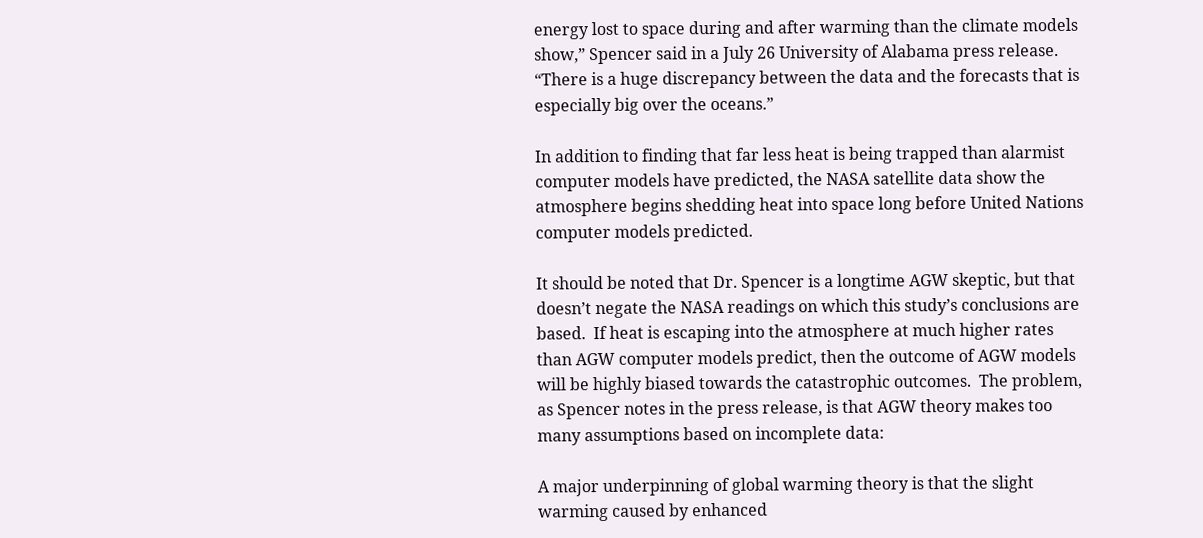energy lost to space during and after warming than the climate models show,” Spencer said in a July 26 University of Alabama press release. “There is a huge discrepancy between the data and the forecasts that is especially big over the oceans.”

In addition to finding that far less heat is being trapped than alarmist computer models have predicted, the NASA satellite data show the atmosphere begins shedding heat into space long before United Nations computer models predicted.

It should be noted that Dr. Spencer is a longtime AGW skeptic, but that doesn’t negate the NASA readings on which this study’s conclusions are based.  If heat is escaping into the atmosphere at much higher rates than AGW computer models predict, then the outcome of AGW models will be highly biased towards the catastrophic outcomes.  The problem, as Spencer notes in the press release, is that AGW theory makes too many assumptions based on incomplete data:

A major underpinning of global warming theory is that the slight warming caused by enhanced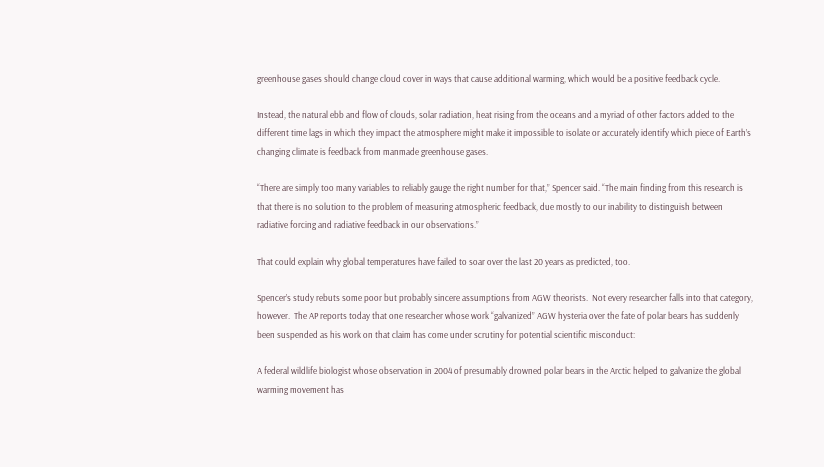greenhouse gases should change cloud cover in ways that cause additional warming, which would be a positive feedback cycle.

Instead, the natural ebb and flow of clouds, solar radiation, heat rising from the oceans and a myriad of other factors added to the different time lags in which they impact the atmosphere might make it impossible to isolate or accurately identify which piece of Earth’s changing climate is feedback from manmade greenhouse gases.

“There are simply too many variables to reliably gauge the right number for that,” Spencer said. “The main finding from this research is that there is no solution to the problem of measuring atmospheric feedback, due mostly to our inability to distinguish between radiative forcing and radiative feedback in our observations.”

That could explain why global temperatures have failed to soar over the last 20 years as predicted, too.

Spencer’s study rebuts some poor but probably sincere assumptions from AGW theorists.  Not every researcher falls into that category, however.  The AP reports today that one researcher whose work “galvanized” AGW hysteria over the fate of polar bears has suddenly been suspended as his work on that claim has come under scrutiny for potential scientific misconduct:

A federal wildlife biologist whose observation in 2004 of presumably drowned polar bears in the Arctic helped to galvanize the global warming movement has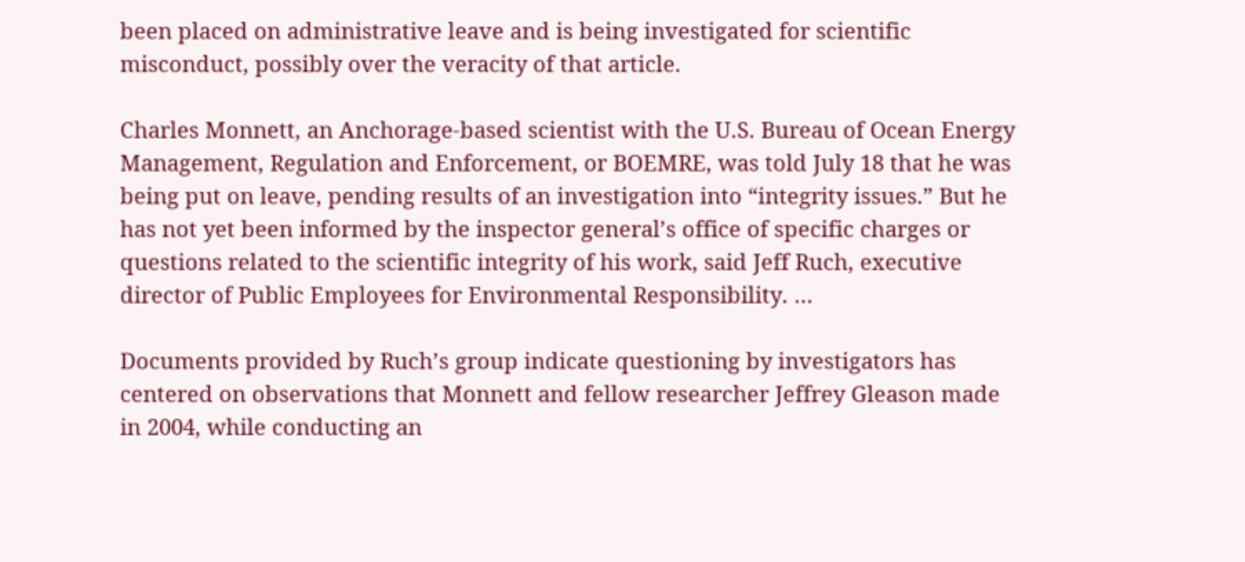been placed on administrative leave and is being investigated for scientific misconduct, possibly over the veracity of that article.

Charles Monnett, an Anchorage-based scientist with the U.S. Bureau of Ocean Energy Management, Regulation and Enforcement, or BOEMRE, was told July 18 that he was being put on leave, pending results of an investigation into “integrity issues.” But he has not yet been informed by the inspector general’s office of specific charges or questions related to the scientific integrity of his work, said Jeff Ruch, executive director of Public Employees for Environmental Responsibility. …

Documents provided by Ruch’s group indicate questioning by investigators has centered on observations that Monnett and fellow researcher Jeffrey Gleason made in 2004, while conducting an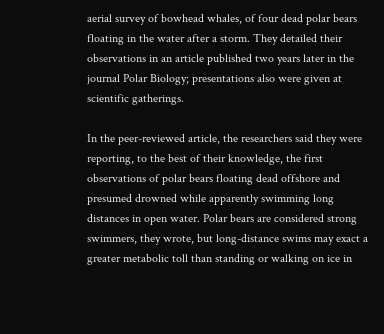aerial survey of bowhead whales, of four dead polar bears floating in the water after a storm. They detailed their observations in an article published two years later in the journal Polar Biology; presentations also were given at scientific gatherings.

In the peer-reviewed article, the researchers said they were reporting, to the best of their knowledge, the first observations of polar bears floating dead offshore and presumed drowned while apparently swimming long distances in open water. Polar bears are considered strong swimmers, they wrote, but long-distance swims may exact a greater metabolic toll than standing or walking on ice in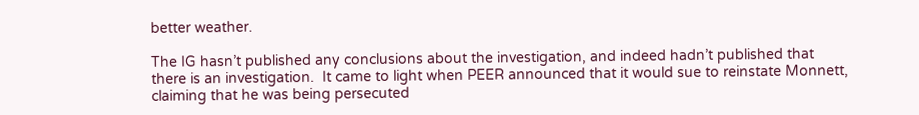better weather.

The IG hasn’t published any conclusions about the investigation, and indeed hadn’t published that there is an investigation.  It came to light when PEER announced that it would sue to reinstate Monnett, claiming that he was being persecuted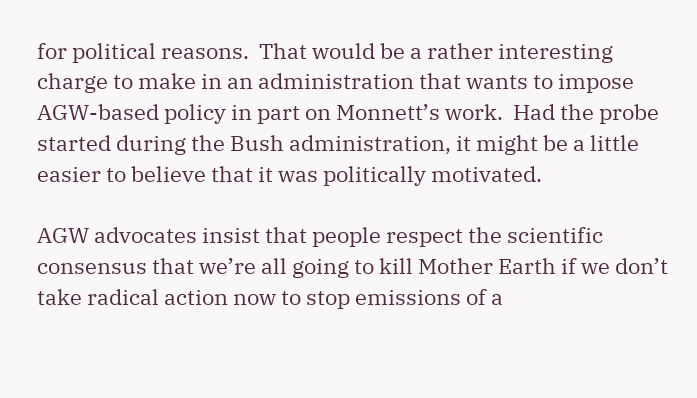for political reasons.  That would be a rather interesting charge to make in an administration that wants to impose AGW-based policy in part on Monnett’s work.  Had the probe started during the Bush administration, it might be a little easier to believe that it was politically motivated.

AGW advocates insist that people respect the scientific consensus that we’re all going to kill Mother Earth if we don’t take radical action now to stop emissions of a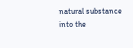natural substance into the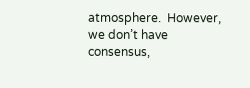atmosphere.  However, we don’t have consensus,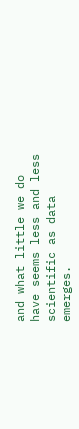and what little we do have seems less and less scientific as data emerges.